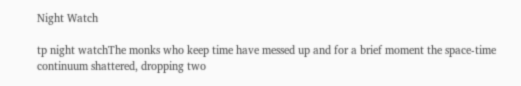Night Watch

tp night watchThe monks who keep time have messed up and for a brief moment the space-time  continuum shattered, dropping two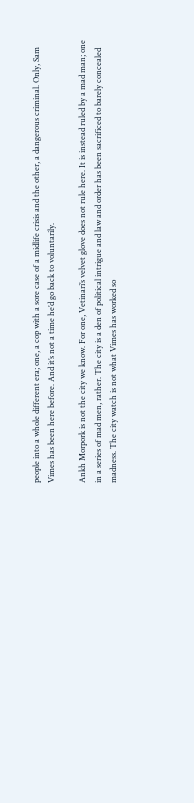people into a whole different era; one, a cop with a sore case of a midlife crisis and the other, a dangerous criminal. Only, Sam Vimes has been here before. And it’s not a time he’d go back to voluntarily.

Ankh Morpork is not the city we know. For one, Vetinari’s velvet glove does not rule here. It is instead ruled by a mad man; one in a series of mad men, rather. The city is a den of political intrigue and law and order has been sacrificed to barely concealed madness. The city watch is not what Vimes has worked so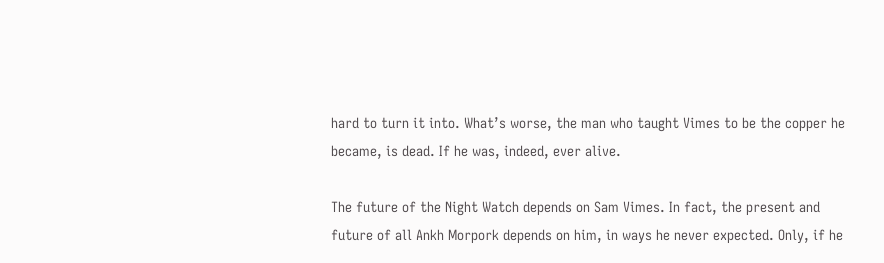hard to turn it into. What’s worse, the man who taught Vimes to be the copper he became, is dead. If he was, indeed, ever alive.

The future of the Night Watch depends on Sam Vimes. In fact, the present and future of all Ankh Morpork depends on him, in ways he never expected. Only, if he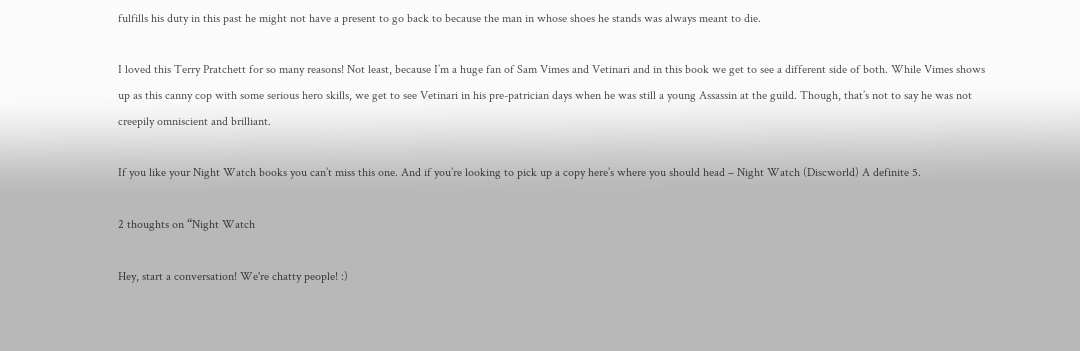fulfills his duty in this past he might not have a present to go back to because the man in whose shoes he stands was always meant to die.

I loved this Terry Pratchett for so many reasons! Not least, because I’m a huge fan of Sam Vimes and Vetinari and in this book we get to see a different side of both. While Vimes shows up as this canny cop with some serious hero skills, we get to see Vetinari in his pre-patrician days when he was still a young Assassin at the guild. Though, that’s not to say he was not creepily omniscient and brilliant.

If you like your Night Watch books you can’t miss this one. And if you’re looking to pick up a copy here’s where you should head – Night Watch (Discworld) A definite 5.

2 thoughts on “Night Watch

Hey, start a conversation! We're chatty people! :)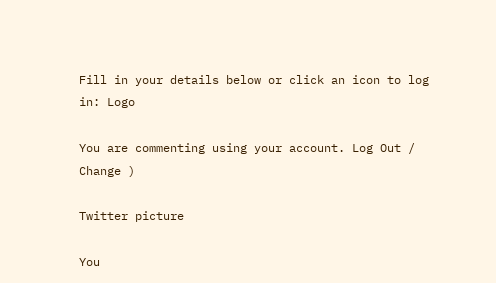Fill in your details below or click an icon to log in: Logo

You are commenting using your account. Log Out /  Change )

Twitter picture

You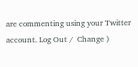are commenting using your Twitter account. Log Out /  Change )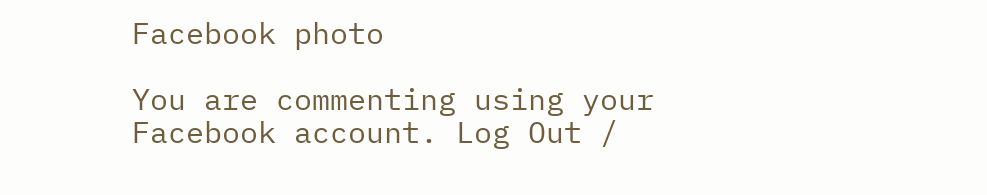Facebook photo

You are commenting using your Facebook account. Log Out /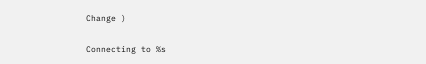Change )

Connecting to %s